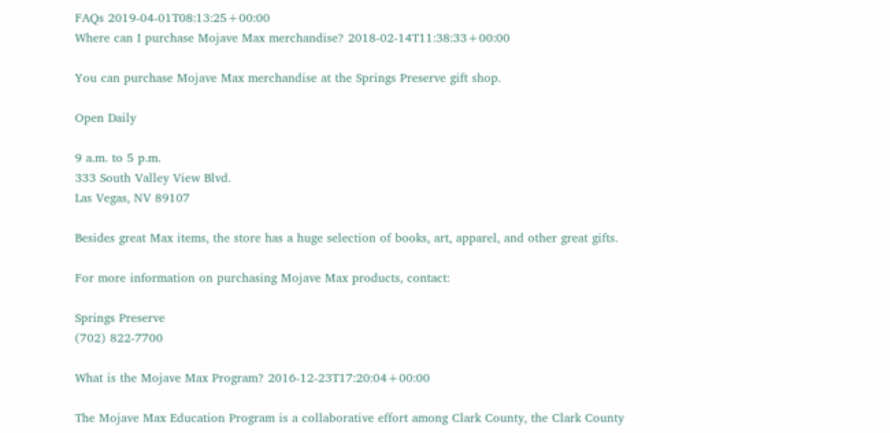FAQs 2019-04-01T08:13:25+00:00
Where can I purchase Mojave Max merchandise? 2018-02-14T11:38:33+00:00

You can purchase Mojave Max merchandise at the Springs Preserve gift shop.

Open Daily

9 a.m. to 5 p.m.
333 South Valley View Blvd.
Las Vegas, NV 89107

Besides great Max items, the store has a huge selection of books, art, apparel, and other great gifts.

For more information on purchasing Mojave Max products, contact:

Springs Preserve
(702) 822-7700

What is the Mojave Max Program? 2016-12-23T17:20:04+00:00

The Mojave Max Education Program is a collaborative effort among Clark County, the Clark County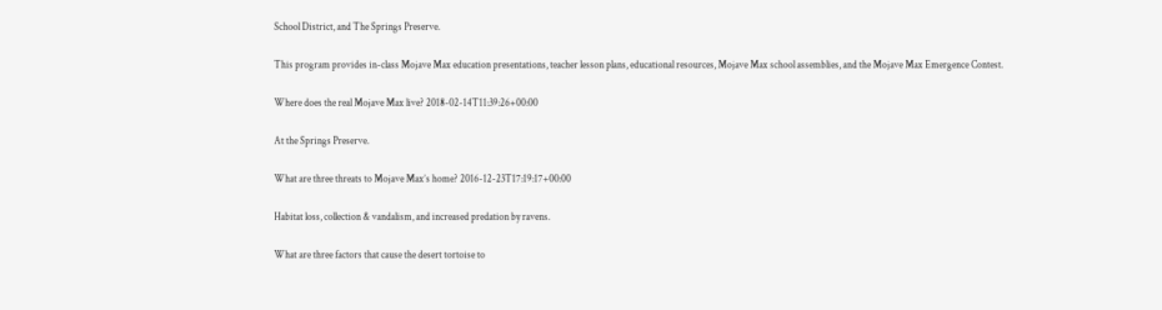School District, and The Springs Preserve.

This program provides in-class Mojave Max education presentations, teacher lesson plans, educational resources, Mojave Max school assemblies, and the Mojave Max Emergence Contest.

Where does the real Mojave Max live? 2018-02-14T11:39:26+00:00

At the Springs Preserve.

What are three threats to Mojave Max’s home? 2016-12-23T17:19:17+00:00

Habitat loss, collection & vandalism, and increased predation by ravens.

What are three factors that cause the desert tortoise to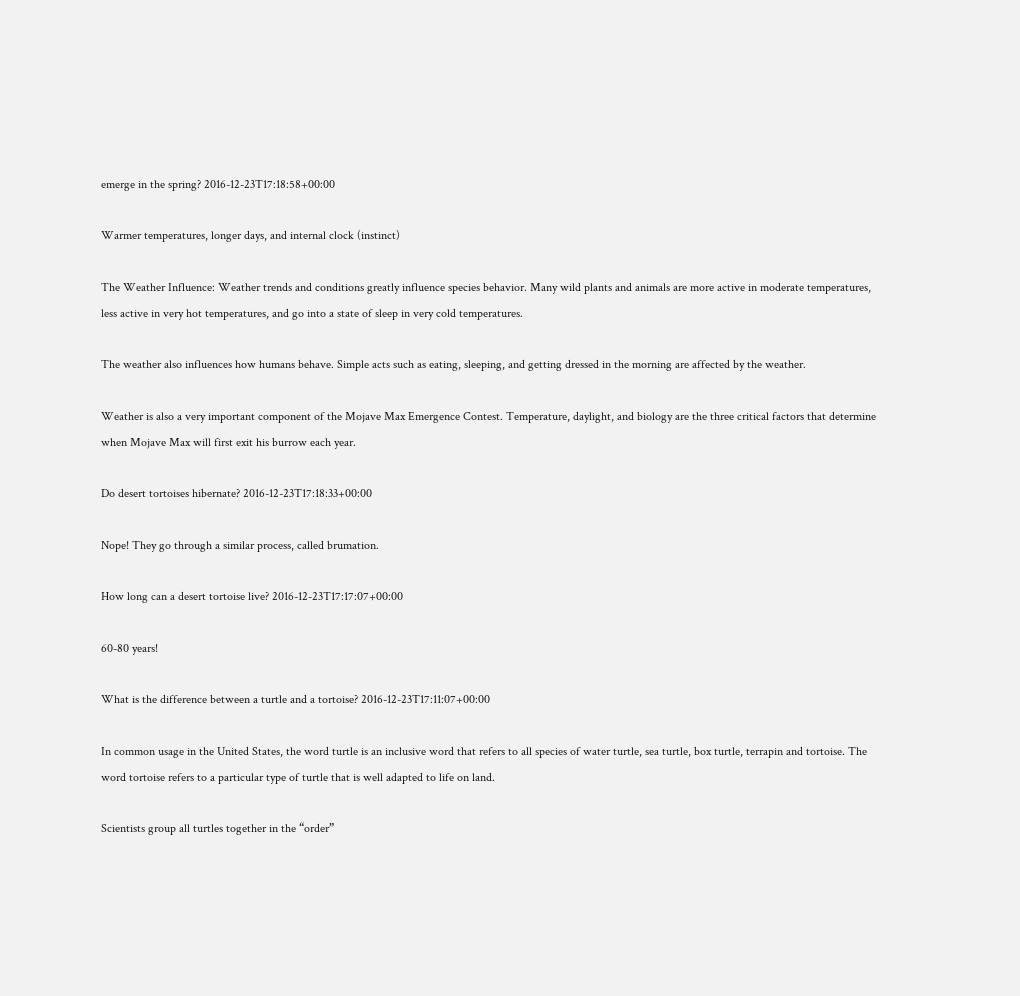emerge in the spring? 2016-12-23T17:18:58+00:00

Warmer temperatures, longer days, and internal clock (instinct)

The Weather Influence: Weather trends and conditions greatly influence species behavior. Many wild plants and animals are more active in moderate temperatures, less active in very hot temperatures, and go into a state of sleep in very cold temperatures.

The weather also influences how humans behave. Simple acts such as eating, sleeping, and getting dressed in the morning are affected by the weather.

Weather is also a very important component of the Mojave Max Emergence Contest. Temperature, daylight, and biology are the three critical factors that determine when Mojave Max will first exit his burrow each year.

Do desert tortoises hibernate? 2016-12-23T17:18:33+00:00

Nope! They go through a similar process, called brumation.

How long can a desert tortoise live? 2016-12-23T17:17:07+00:00

60-80 years!

What is the difference between a turtle and a tortoise? 2016-12-23T17:11:07+00:00

In common usage in the United States, the word turtle is an inclusive word that refers to all species of water turtle, sea turtle, box turtle, terrapin and tortoise. The word tortoise refers to a particular type of turtle that is well adapted to life on land.

Scientists group all turtles together in the “order”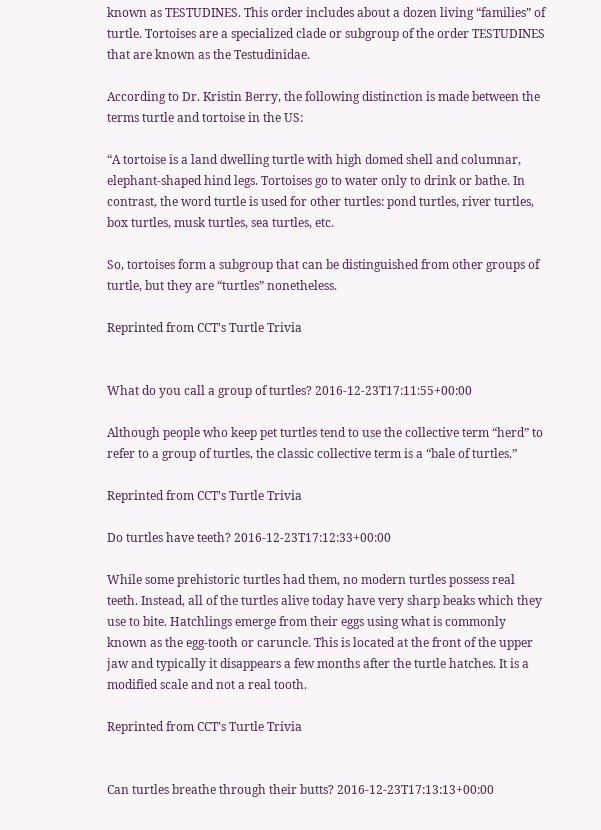known as TESTUDINES. This order includes about a dozen living “families” of turtle. Tortoises are a specialized clade or subgroup of the order TESTUDINES that are known as the Testudinidae.

According to Dr. Kristin Berry, the following distinction is made between the terms turtle and tortoise in the US:

“A tortoise is a land dwelling turtle with high domed shell and columnar, elephant-shaped hind legs. Tortoises go to water only to drink or bathe. In contrast, the word turtle is used for other turtles: pond turtles, river turtles, box turtles, musk turtles, sea turtles, etc.

So, tortoises form a subgroup that can be distinguished from other groups of turtle, but they are “turtles” nonetheless.

Reprinted from CCT’s Turtle Trivia


What do you call a group of turtles? 2016-12-23T17:11:55+00:00

Although people who keep pet turtles tend to use the collective term “herd” to refer to a group of turtles, the classic collective term is a “bale of turtles.”

Reprinted from CCT’s Turtle Trivia

Do turtles have teeth? 2016-12-23T17:12:33+00:00

While some prehistoric turtles had them, no modern turtles possess real teeth. Instead, all of the turtles alive today have very sharp beaks which they use to bite. Hatchlings emerge from their eggs using what is commonly known as the egg-tooth or caruncle. This is located at the front of the upper jaw and typically it disappears a few months after the turtle hatches. It is a modified scale and not a real tooth.

Reprinted from CCT’s Turtle Trivia


Can turtles breathe through their butts? 2016-12-23T17:13:13+00:00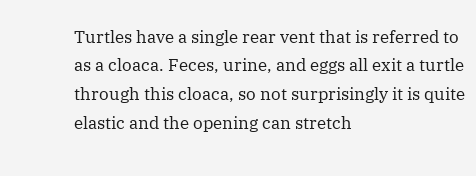Turtles have a single rear vent that is referred to as a cloaca. Feces, urine, and eggs all exit a turtle through this cloaca, so not surprisingly it is quite elastic and the opening can stretch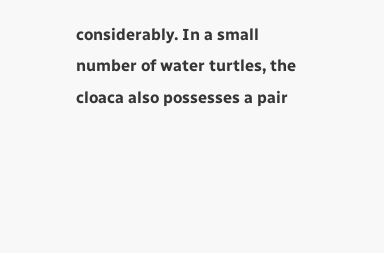considerably. In a small number of water turtles, the cloaca also possesses a pair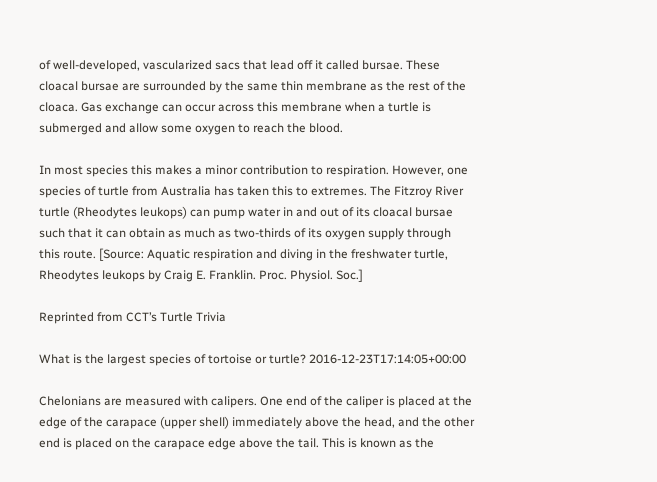of well-developed, vascularized sacs that lead off it called bursae. These cloacal bursae are surrounded by the same thin membrane as the rest of the cloaca. Gas exchange can occur across this membrane when a turtle is submerged and allow some oxygen to reach the blood.

In most species this makes a minor contribution to respiration. However, one species of turtle from Australia has taken this to extremes. The Fitzroy River turtle (Rheodytes leukops) can pump water in and out of its cloacal bursae such that it can obtain as much as two-thirds of its oxygen supply through this route. [Source: Aquatic respiration and diving in the freshwater turtle, Rheodytes leukops by Craig E. Franklin. Proc. Physiol. Soc.]

Reprinted from CCT’s Turtle Trivia

What is the largest species of tortoise or turtle? 2016-12-23T17:14:05+00:00

Chelonians are measured with calipers. One end of the caliper is placed at the edge of the carapace (upper shell) immediately above the head, and the other end is placed on the carapace edge above the tail. This is known as the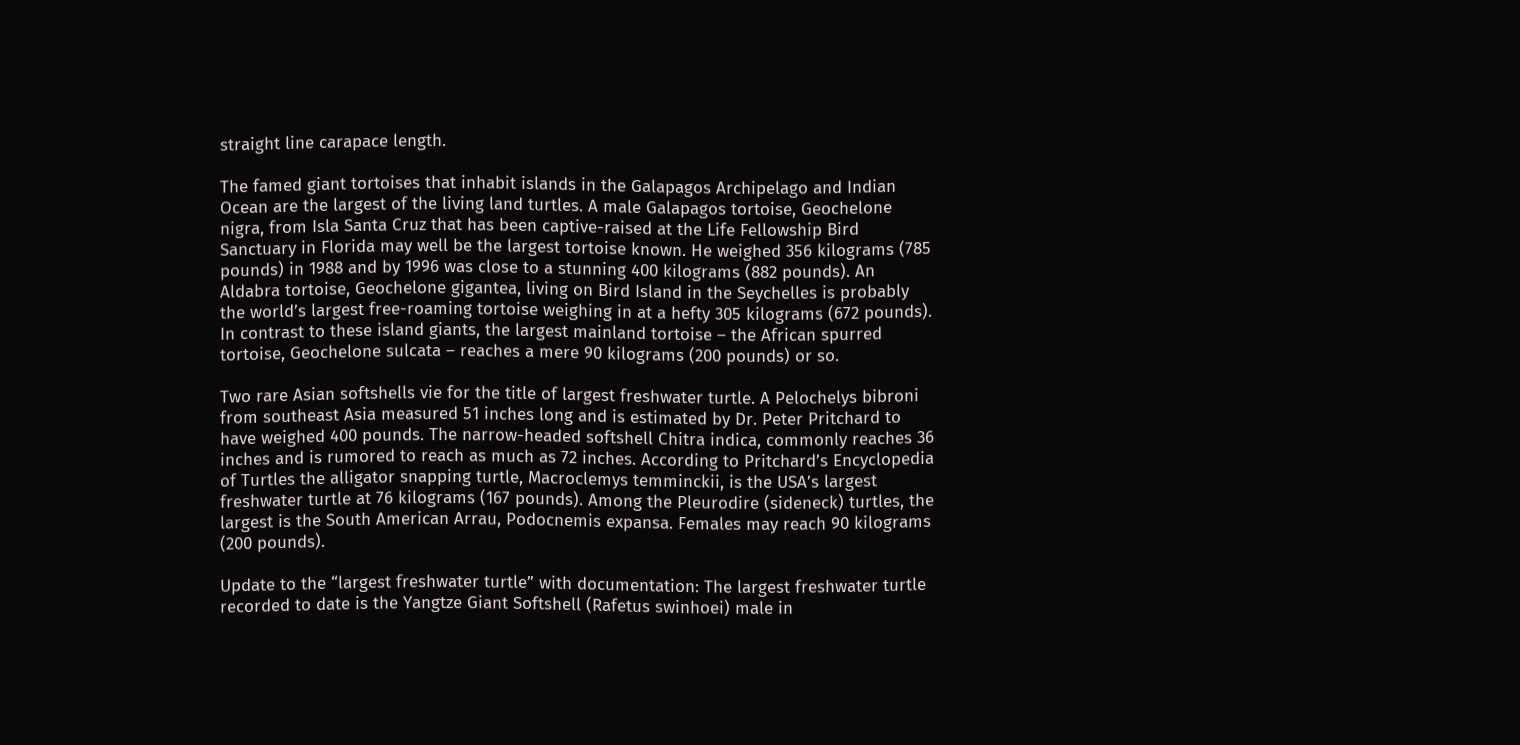straight line carapace length.

The famed giant tortoises that inhabit islands in the Galapagos Archipelago and Indian Ocean are the largest of the living land turtles. A male Galapagos tortoise, Geochelone nigra, from Isla Santa Cruz that has been captive-raised at the Life Fellowship Bird Sanctuary in Florida may well be the largest tortoise known. He weighed 356 kilograms (785 pounds) in 1988 and by 1996 was close to a stunning 400 kilograms (882 pounds). An Aldabra tortoise, Geochelone gigantea, living on Bird Island in the Seychelles is probably the world’s largest free-roaming tortoise weighing in at a hefty 305 kilograms (672 pounds). In contrast to these island giants, the largest mainland tortoise – the African spurred tortoise, Geochelone sulcata – reaches a mere 90 kilograms (200 pounds) or so.

Two rare Asian softshells vie for the title of largest freshwater turtle. A Pelochelys bibroni from southeast Asia measured 51 inches long and is estimated by Dr. Peter Pritchard to have weighed 400 pounds. The narrow-headed softshell Chitra indica, commonly reaches 36 inches and is rumored to reach as much as 72 inches. According to Pritchard’s Encyclopedia of Turtles the alligator snapping turtle, Macroclemys temminckii, is the USA’s largest freshwater turtle at 76 kilograms (167 pounds). Among the Pleurodire (sideneck) turtles, the largest is the South American Arrau, Podocnemis expansa. Females may reach 90 kilograms (200 pounds).

Update to the “largest freshwater turtle” with documentation: The largest freshwater turtle recorded to date is the Yangtze Giant Softshell (Rafetus swinhoei) male in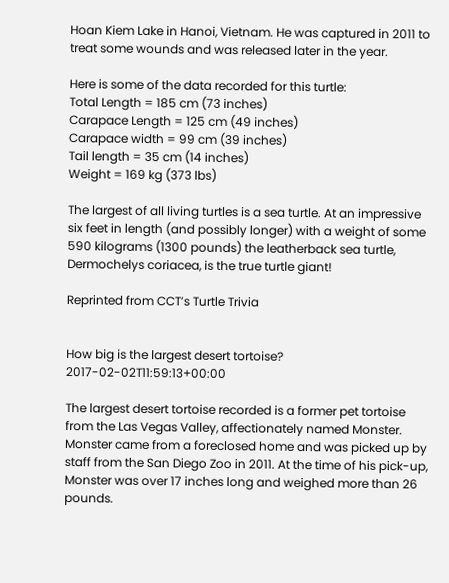Hoan Kiem Lake in Hanoi, Vietnam. He was captured in 2011 to treat some wounds and was released later in the year.

Here is some of the data recorded for this turtle:
Total Length = 185 cm (73 inches)
Carapace Length = 125 cm (49 inches)
Carapace width = 99 cm (39 inches)
Tail length = 35 cm (14 inches)
Weight = 169 kg (373 lbs)

The largest of all living turtles is a sea turtle. At an impressive six feet in length (and possibly longer) with a weight of some 590 kilograms (1300 pounds) the leatherback sea turtle, Dermochelys coriacea, is the true turtle giant!

Reprinted from CCT’s Turtle Trivia


How big is the largest desert tortoise? 2017-02-02T11:59:13+00:00

The largest desert tortoise recorded is a former pet tortoise from the Las Vegas Valley, affectionately named Monster. Monster came from a foreclosed home and was picked up by staff from the San Diego Zoo in 2011. At the time of his pick-up, Monster was over 17 inches long and weighed more than 26 pounds.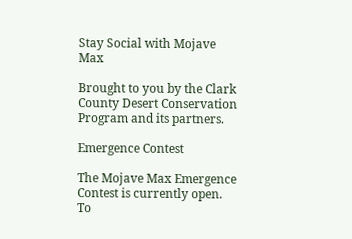Stay Social with Mojave Max

Brought to you by the Clark County Desert Conservation Program and its partners.

Emergence Contest

The Mojave Max Emergence Contest is currently open. To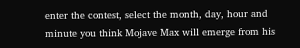enter the contest, select the month, day, hour and minute you think Mojave Max will emerge from his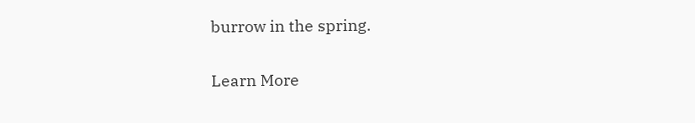burrow in the spring.

Learn More